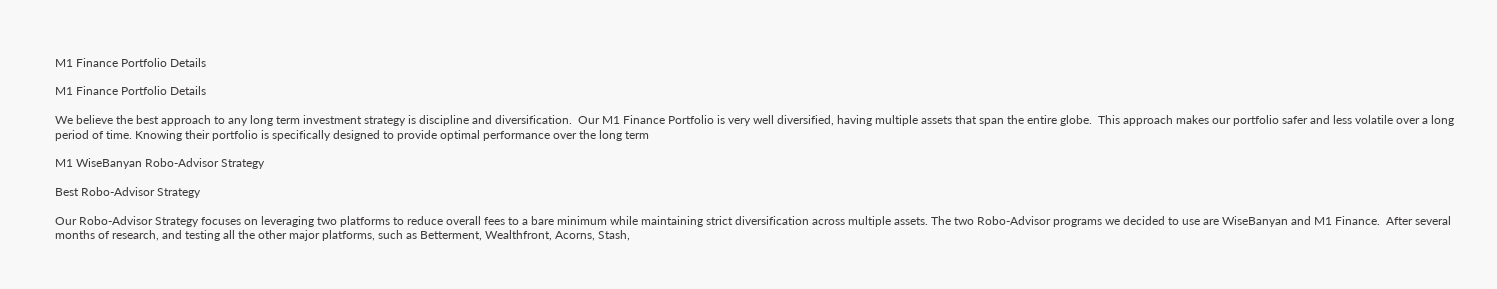M1 Finance Portfolio Details

M1 Finance Portfolio Details

We believe the best approach to any long term investment strategy is discipline and diversification.  Our M1 Finance Portfolio is very well diversified, having multiple assets that span the entire globe.  This approach makes our portfolio safer and less volatile over a long period of time. Knowing their portfolio is specifically designed to provide optimal performance over the long term

M1 WiseBanyan Robo-Advisor Strategy

Best Robo-Advisor Strategy

Our Robo-Advisor Strategy focuses on leveraging two platforms to reduce overall fees to a bare minimum while maintaining strict diversification across multiple assets. The two Robo-Advisor programs we decided to use are WiseBanyan and M1 Finance.  After several months of research, and testing all the other major platforms, such as Betterment, Wealthfront, Acorns, Stash,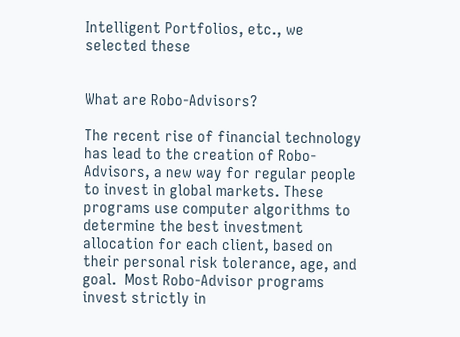Intelligent Portfolios, etc., we selected these


What are Robo-Advisors?

The recent rise of financial technology has lead to the creation of Robo-Advisors, a new way for regular people to invest in global markets. These programs use computer algorithms to determine the best investment allocation for each client, based on their personal risk tolerance, age, and goal.  Most Robo-Advisor programs invest strictly in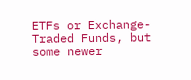ETFs or Exchange-Traded Funds, but some newer